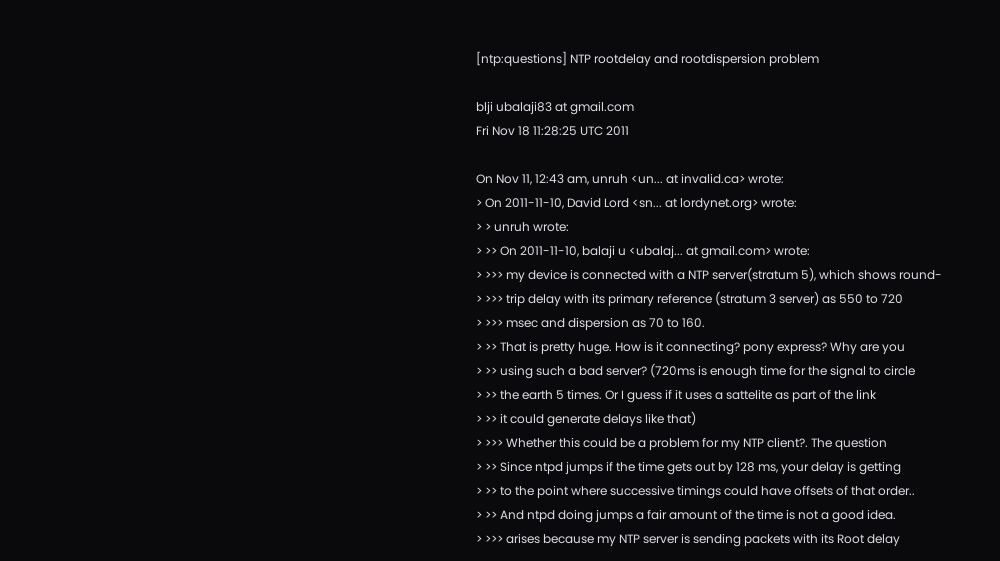[ntp:questions] NTP rootdelay and rootdispersion problem

blji ubalaji83 at gmail.com
Fri Nov 18 11:28:25 UTC 2011

On Nov 11, 12:43 am, unruh <un... at invalid.ca> wrote:
> On 2011-11-10, David Lord <sn... at lordynet.org> wrote:
> > unruh wrote:
> >> On 2011-11-10, balaji u <ubalaj... at gmail.com> wrote:
> >>> my device is connected with a NTP server(stratum 5), which shows round-
> >>> trip delay with its primary reference (stratum 3 server) as 550 to 720
> >>> msec and dispersion as 70 to 160.
> >> That is pretty huge. How is it connecting? pony express? Why are you
> >> using such a bad server? (720ms is enough time for the signal to circle
> >> the earth 5 times. Or I guess if it uses a sattelite as part of the link
> >> it could generate delays like that)
> >>> Whether this could be a problem for my NTP client?. The question
> >> Since ntpd jumps if the time gets out by 128 ms, your delay is getting
> >> to the point where successive timings could have offsets of that order..
> >> And ntpd doing jumps a fair amount of the time is not a good idea.
> >>> arises because my NTP server is sending packets with its Root delay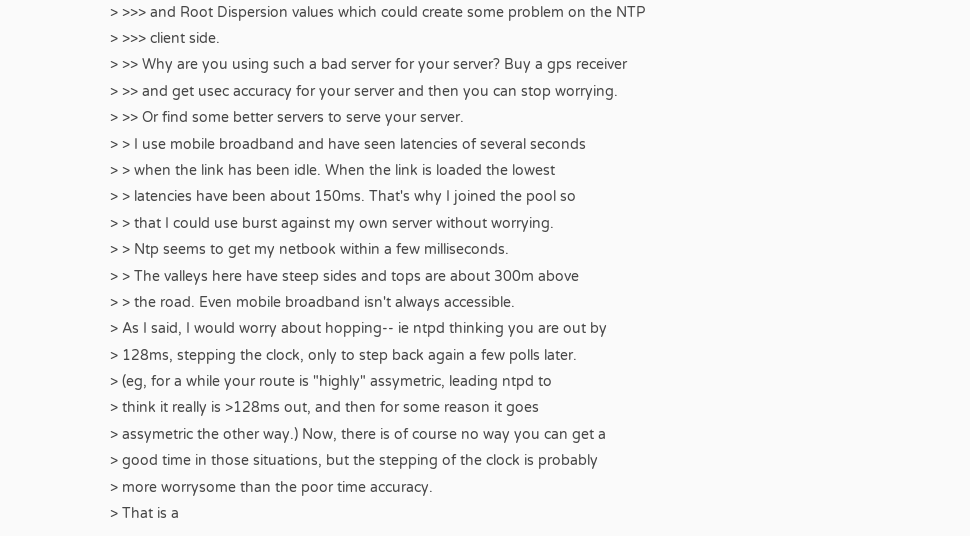> >>> and Root Dispersion values which could create some problem on the NTP
> >>> client side.
> >> Why are you using such a bad server for your server? Buy a gps receiver
> >> and get usec accuracy for your server and then you can stop worrying.
> >> Or find some better servers to serve your server.
> > I use mobile broadband and have seen latencies of several seconds
> > when the link has been idle. When the link is loaded the lowest
> > latencies have been about 150ms. That's why I joined the pool so
> > that I could use burst against my own server without worrying.
> > Ntp seems to get my netbook within a few milliseconds.
> > The valleys here have steep sides and tops are about 300m above
> > the road. Even mobile broadband isn't always accessible.
> As I said, I would worry about hopping-- ie ntpd thinking you are out by
> 128ms, stepping the clock, only to step back again a few polls later.
> (eg, for a while your route is "highly" assymetric, leading ntpd to
> think it really is >128ms out, and then for some reason it goes
> assymetric the other way.) Now, there is of course no way you can get a
> good time in those situations, but the stepping of the clock is probably
> more worrysome than the poor time accuracy.
> That is a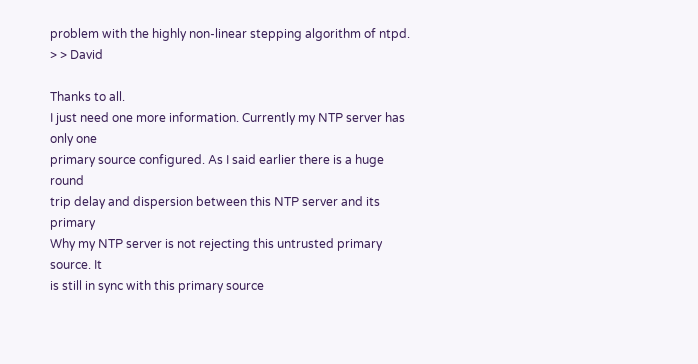problem with the highly non-linear stepping algorithm of ntpd.
> > David

Thanks to all.
I just need one more information. Currently my NTP server has only one
primary source configured. As I said earlier there is a huge round
trip delay and dispersion between this NTP server and its primary
Why my NTP server is not rejecting this untrusted primary source. It
is still in sync with this primary source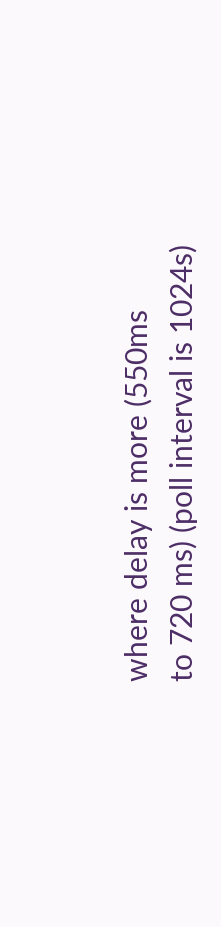where delay is more (550ms
to 720 ms) (poll interval is 1024s)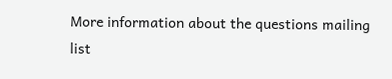More information about the questions mailing list